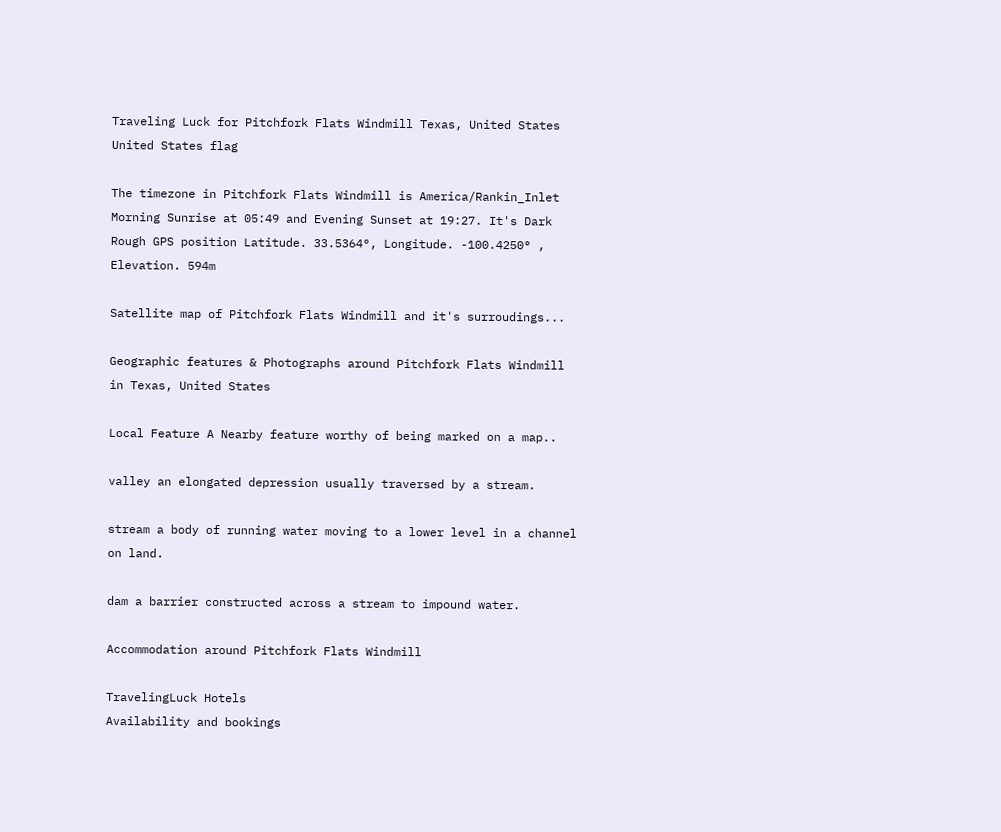Traveling Luck for Pitchfork Flats Windmill Texas, United States United States flag

The timezone in Pitchfork Flats Windmill is America/Rankin_Inlet
Morning Sunrise at 05:49 and Evening Sunset at 19:27. It's Dark
Rough GPS position Latitude. 33.5364°, Longitude. -100.4250° , Elevation. 594m

Satellite map of Pitchfork Flats Windmill and it's surroudings...

Geographic features & Photographs around Pitchfork Flats Windmill in Texas, United States

Local Feature A Nearby feature worthy of being marked on a map..

valley an elongated depression usually traversed by a stream.

stream a body of running water moving to a lower level in a channel on land.

dam a barrier constructed across a stream to impound water.

Accommodation around Pitchfork Flats Windmill

TravelingLuck Hotels
Availability and bookings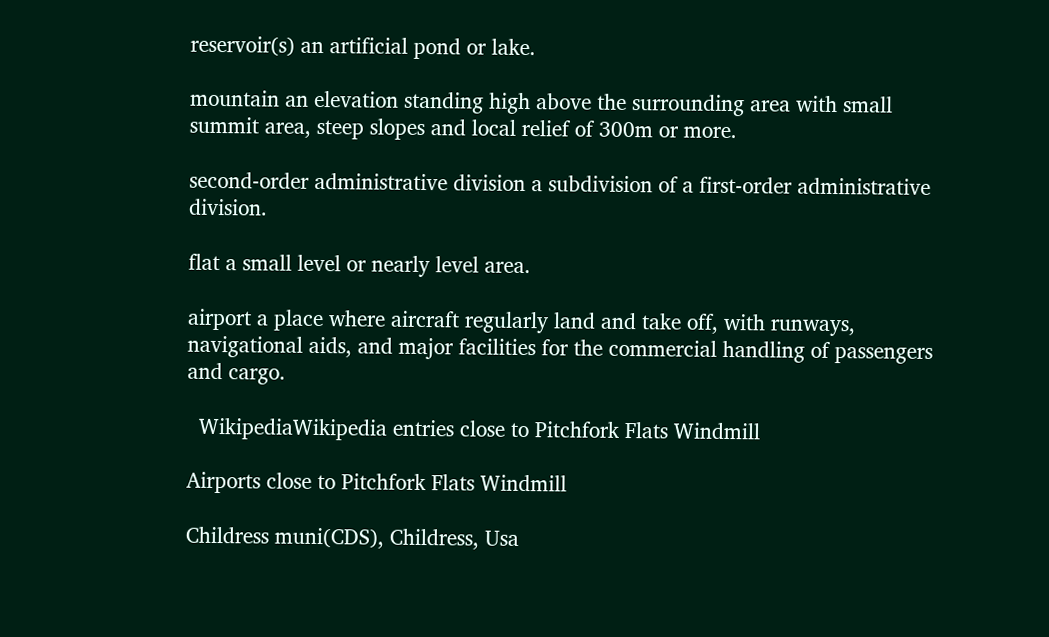reservoir(s) an artificial pond or lake.

mountain an elevation standing high above the surrounding area with small summit area, steep slopes and local relief of 300m or more.

second-order administrative division a subdivision of a first-order administrative division.

flat a small level or nearly level area.

airport a place where aircraft regularly land and take off, with runways, navigational aids, and major facilities for the commercial handling of passengers and cargo.

  WikipediaWikipedia entries close to Pitchfork Flats Windmill

Airports close to Pitchfork Flats Windmill

Childress muni(CDS), Childress, Usa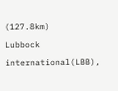(127.8km)
Lubbock international(LBB),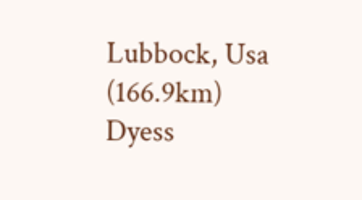Lubbock, Usa (166.9km)
Dyess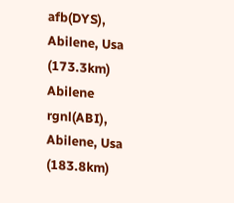afb(DYS), Abilene, Usa (173.3km)
Abilene rgnl(ABI), Abilene, Usa (183.8km)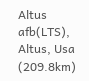Altus afb(LTS), Altus, Usa (209.8km)